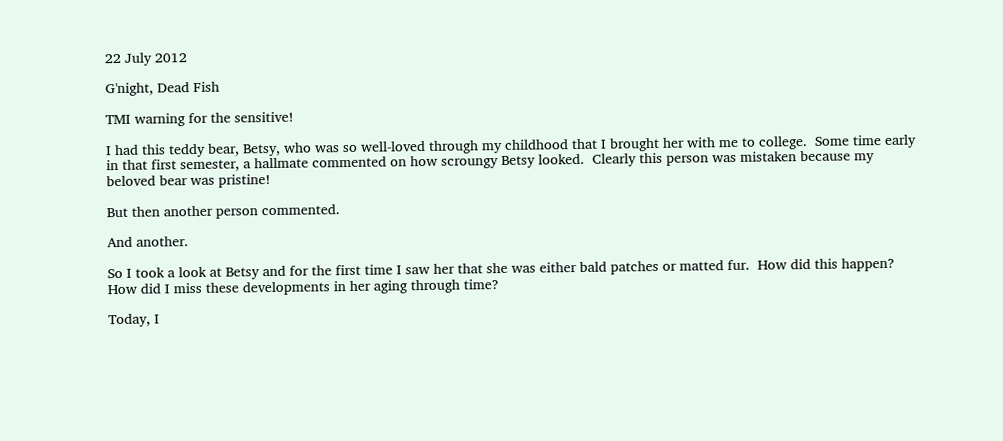22 July 2012

G'night, Dead Fish

TMI warning for the sensitive!

I had this teddy bear, Betsy, who was so well-loved through my childhood that I brought her with me to college.  Some time early in that first semester, a hallmate commented on how scroungy Betsy looked.  Clearly this person was mistaken because my beloved bear was pristine!

But then another person commented.

And another.

So I took a look at Betsy and for the first time I saw her that she was either bald patches or matted fur.  How did this happen?  How did I miss these developments in her aging through time?

Today, I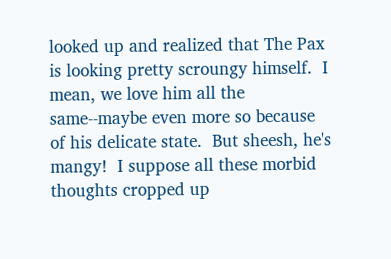looked up and realized that The Pax is looking pretty scroungy himself.  I mean, we love him all the same--maybe even more so because of his delicate state.  But sheesh, he's mangy!  I suppose all these morbid thoughts cropped up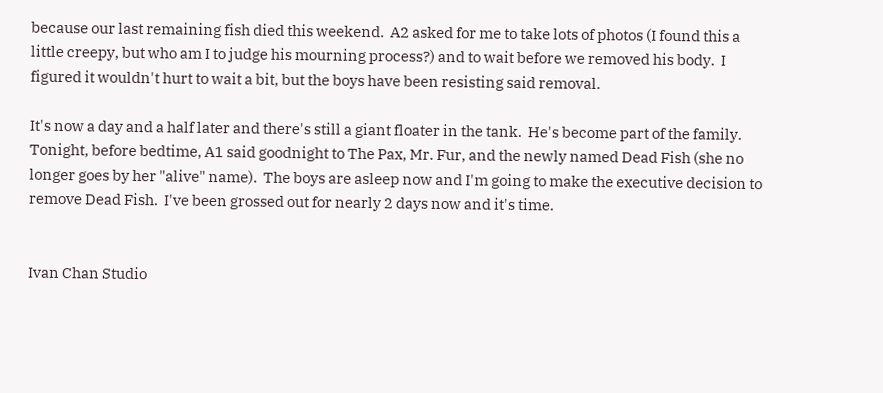because our last remaining fish died this weekend.  A2 asked for me to take lots of photos (I found this a little creepy, but who am I to judge his mourning process?) and to wait before we removed his body.  I figured it wouldn't hurt to wait a bit, but the boys have been resisting said removal.

It's now a day and a half later and there's still a giant floater in the tank.  He's become part of the family.  Tonight, before bedtime, A1 said goodnight to The Pax, Mr. Fur, and the newly named Dead Fish (she no longer goes by her "alive" name).  The boys are asleep now and I'm going to make the executive decision to remove Dead Fish.  I've been grossed out for nearly 2 days now and it's time.


Ivan Chan Studio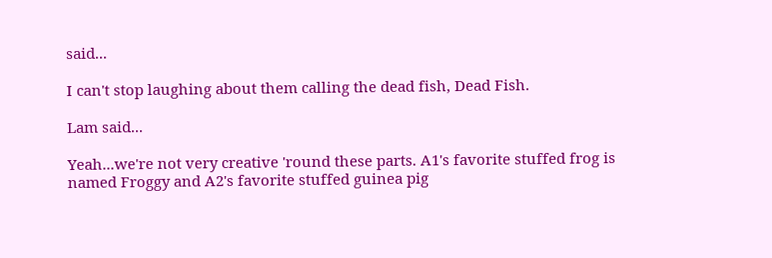said...

I can't stop laughing about them calling the dead fish, Dead Fish.

Lam said...

Yeah...we're not very creative 'round these parts. A1's favorite stuffed frog is named Froggy and A2's favorite stuffed guinea pig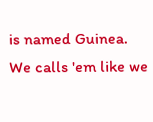is named Guinea. We calls 'em like we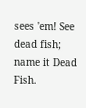sees 'em! See dead fish; name it Dead Fish.